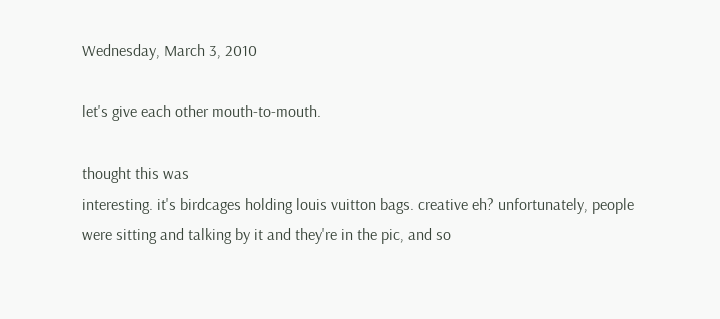Wednesday, March 3, 2010

let's give each other mouth-to-mouth.

thought this was
interesting. it's birdcages holding louis vuitton bags. creative eh? unfortunately, people were sitting and talking by it and they're in the pic, and so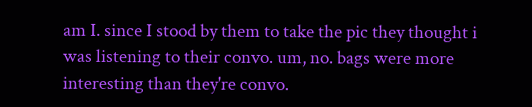am I. since I stood by them to take the pic they thought i was listening to their convo. um, no. bags were more interesting than they're convo.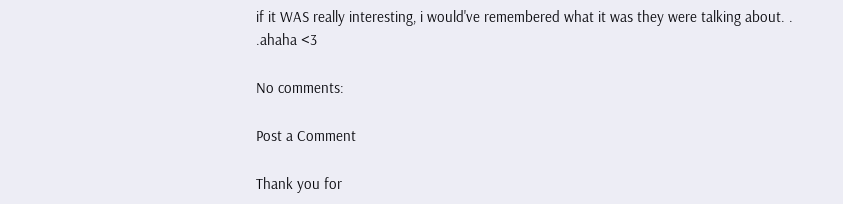if it WAS really interesting, i would've remembered what it was they were talking about. . .ahaha <3

No comments:

Post a Comment

Thank you for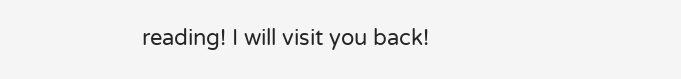reading! I will visit you back!